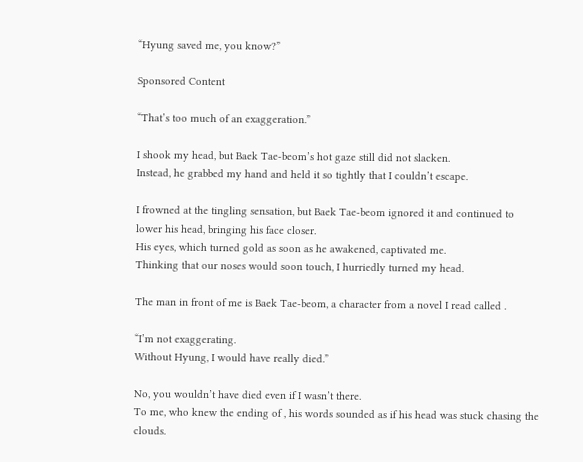“Hyung saved me, you know?”

Sponsored Content

“That’s too much of an exaggeration.”

I shook my head, but Baek Tae-beom’s hot gaze still did not slacken.
Instead, he grabbed my hand and held it so tightly that I couldn’t escape.

I frowned at the tingling sensation, but Baek Tae-beom ignored it and continued to lower his head, bringing his face closer.
His eyes, which turned gold as soon as he awakened, captivated me.
Thinking that our noses would soon touch, I hurriedly turned my head.

The man in front of me is Baek Tae-beom, a character from a novel I read called .

“I’m not exaggerating.
Without Hyung, I would have really died.”

No, you wouldn’t have died even if I wasn’t there.
To me, who knew the ending of , his words sounded as if his head was stuck chasing the clouds.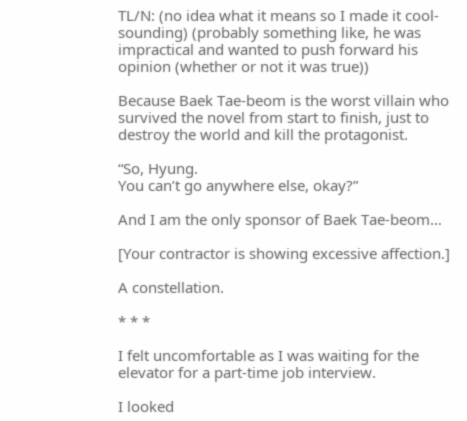TL/N: (no idea what it means so I made it cool-sounding) (probably something like, he was impractical and wanted to push forward his opinion (whether or not it was true))

Because Baek Tae-beom is the worst villain who survived the novel from start to finish, just to destroy the world and kill the protagonist.

“So, Hyung.
You can’t go anywhere else, okay?”

And I am the only sponsor of Baek Tae-beom…

[Your contractor is showing excessive affection.]

A constellation.

* * *

I felt uncomfortable as I was waiting for the elevator for a part-time job interview.

I looked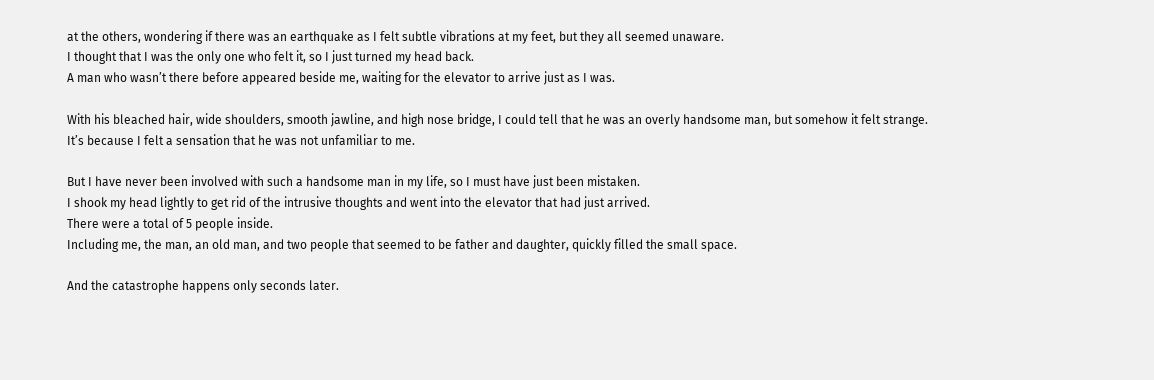at the others, wondering if there was an earthquake as I felt subtle vibrations at my feet, but they all seemed unaware.
I thought that I was the only one who felt it, so I just turned my head back.
A man who wasn’t there before appeared beside me, waiting for the elevator to arrive just as I was.

With his bleached hair, wide shoulders, smooth jawline, and high nose bridge, I could tell that he was an overly handsome man, but somehow it felt strange.
It’s because I felt a sensation that he was not unfamiliar to me.

But I have never been involved with such a handsome man in my life, so I must have just been mistaken.
I shook my head lightly to get rid of the intrusive thoughts and went into the elevator that had just arrived.
There were a total of 5 people inside.
Including me, the man, an old man, and two people that seemed to be father and daughter, quickly filled the small space.

And the catastrophe happens only seconds later.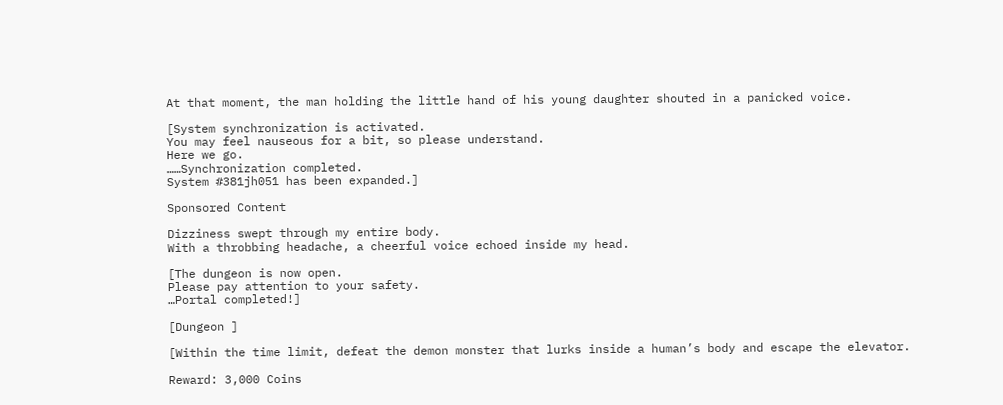At that moment, the man holding the little hand of his young daughter shouted in a panicked voice.

[System synchronization is activated.
You may feel nauseous for a bit, so please understand.
Here we go.
……Synchronization completed.
System #381jh051 has been expanded.]

Sponsored Content

Dizziness swept through my entire body.
With a throbbing headache, a cheerful voice echoed inside my head.

[The dungeon is now open.
Please pay attention to your safety.
…Portal completed!]

[Dungeon ]

[Within the time limit, defeat the demon monster that lurks inside a human’s body and escape the elevator.

Reward: 3,000 Coins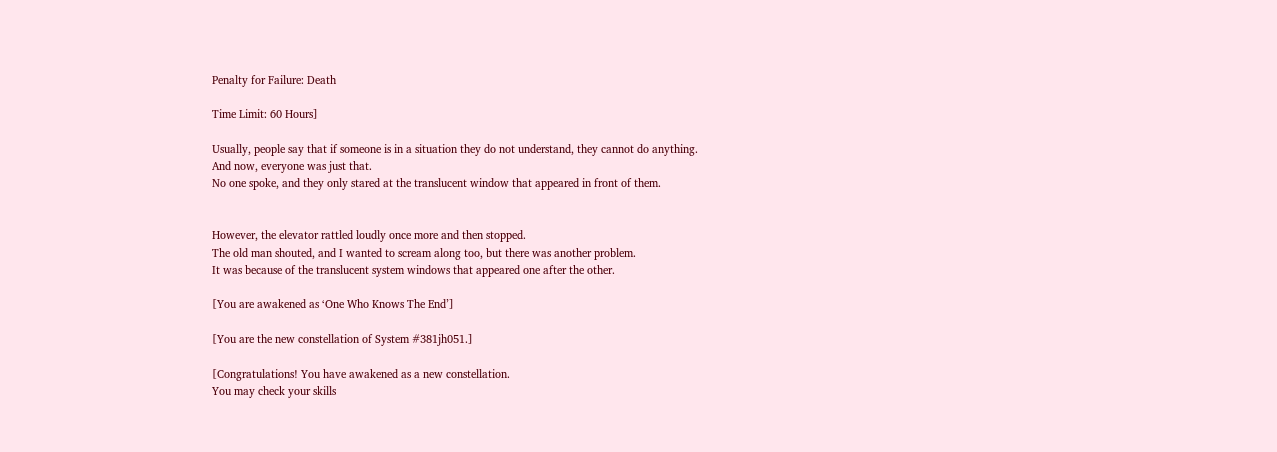Penalty for Failure: Death

Time Limit: 60 Hours]

Usually, people say that if someone is in a situation they do not understand, they cannot do anything.
And now, everyone was just that.
No one spoke, and they only stared at the translucent window that appeared in front of them.


However, the elevator rattled loudly once more and then stopped.
The old man shouted, and I wanted to scream along too, but there was another problem.
It was because of the translucent system windows that appeared one after the other.

[You are awakened as ‘One Who Knows The End’]

[You are the new constellation of System #381jh051.]

[Congratulations! You have awakened as a new constellation.
You may check your skills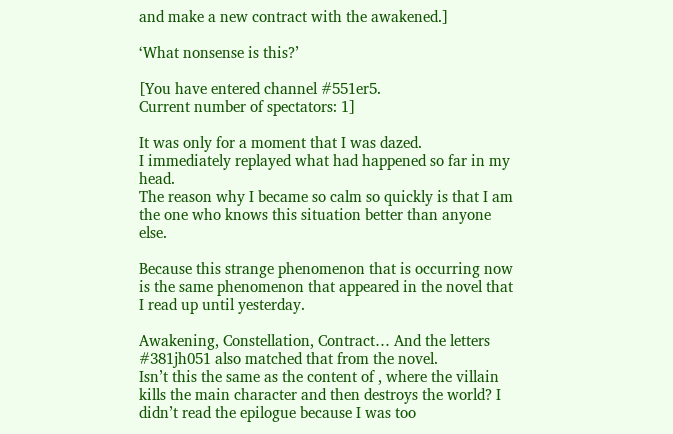and make a new contract with the awakened.]

‘What nonsense is this?’

[You have entered channel #551er5.
Current number of spectators: 1]

It was only for a moment that I was dazed.
I immediately replayed what had happened so far in my head.
The reason why I became so calm so quickly is that I am the one who knows this situation better than anyone else.

Because this strange phenomenon that is occurring now is the same phenomenon that appeared in the novel that I read up until yesterday.

Awakening, Constellation, Contract… And the letters #381jh051 also matched that from the novel.
Isn’t this the same as the content of , where the villain kills the main character and then destroys the world? I didn’t read the epilogue because I was too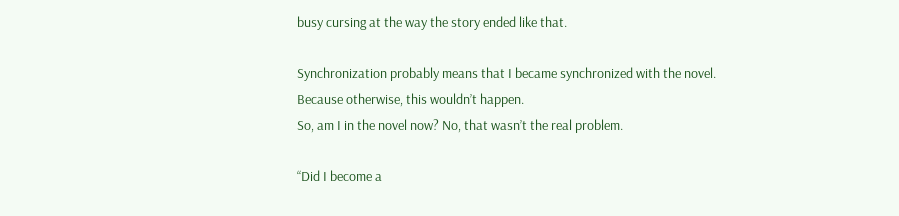busy cursing at the way the story ended like that.

Synchronization probably means that I became synchronized with the novel.
Because otherwise, this wouldn’t happen.
So, am I in the novel now? No, that wasn’t the real problem.

“Did I become a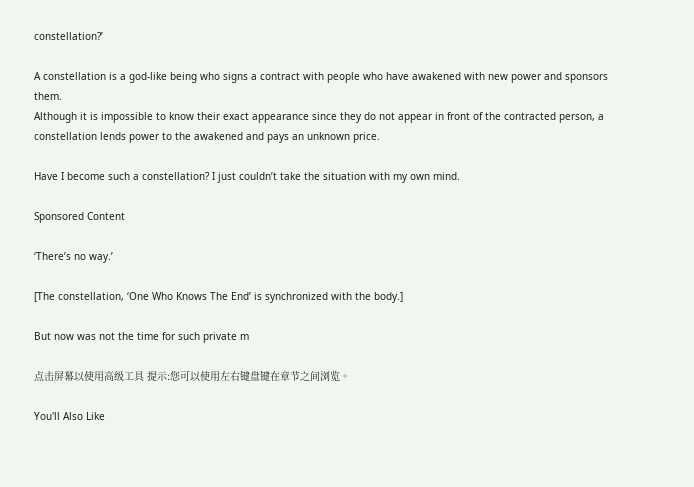constellation?’

A constellation is a god-like being who signs a contract with people who have awakened with new power and sponsors them.
Although it is impossible to know their exact appearance since they do not appear in front of the contracted person, a constellation lends power to the awakened and pays an unknown price.

Have I become such a constellation? I just couldn’t take the situation with my own mind.

Sponsored Content

‘There’s no way.’

[The constellation, ‘One Who Knows The End’ is synchronized with the body.]

But now was not the time for such private m

点击屏幕以使用高级工具 提示:您可以使用左右键盘键在章节之间浏览。

You'll Also Like